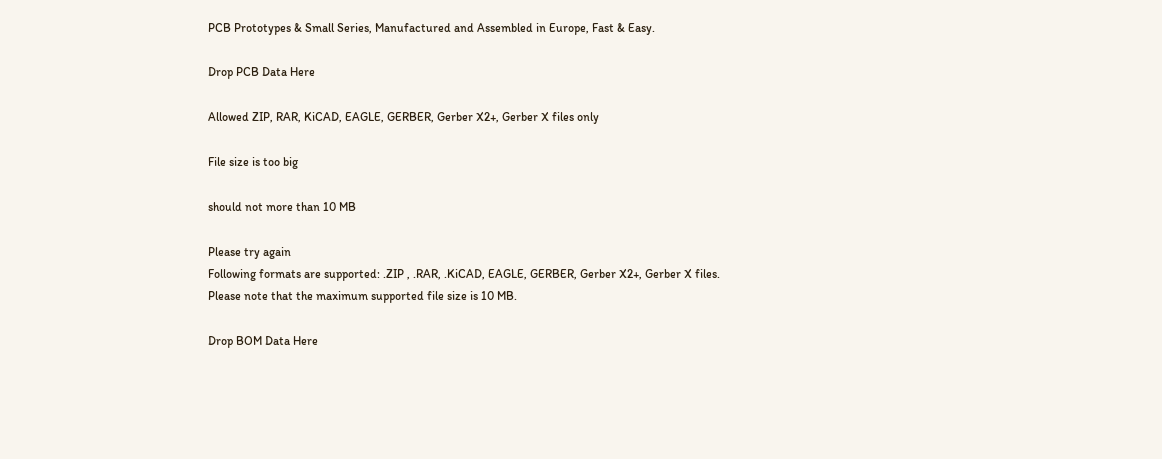PCB Prototypes & Small Series, Manufactured and Assembled in Europe, Fast & Easy.

Drop PCB Data Here

Allowed ZIP, RAR, KiCAD, EAGLE, GERBER, Gerber X2+, Gerber X files only

File size is too big

should not more than 10 MB

Please try again
Following formats are supported: .ZIP , .RAR, .KiCAD, EAGLE, GERBER, Gerber X2+, Gerber X files.
Please note that the maximum supported file size is 10 MB.

Drop BOM Data Here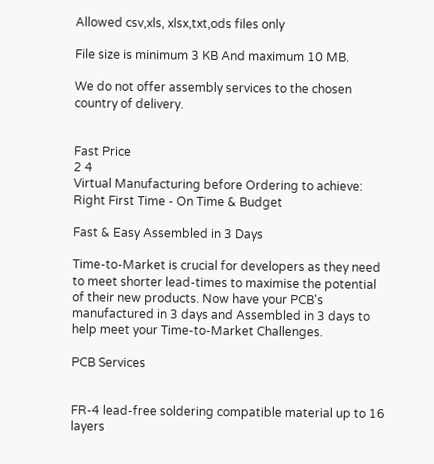Allowed csv,xls, xlsx,txt,ods files only

File size is minimum 3 KB And maximum 10 MB.

We do not offer assembly services to the chosen country of delivery.


Fast Price
2 4
Virtual Manufacturing before Ordering to achieve: Right First Time - On Time & Budget

Fast & Easy Assembled in 3 Days

Time-to-Market is crucial for developers as they need to meet shorter lead-times to maximise the potential of their new products. Now have your PCB's manufactured in 3 days and Assembled in 3 days to help meet your Time-to-Market Challenges.

PCB Services


FR-4 lead-free soldering compatible material up to 16 layers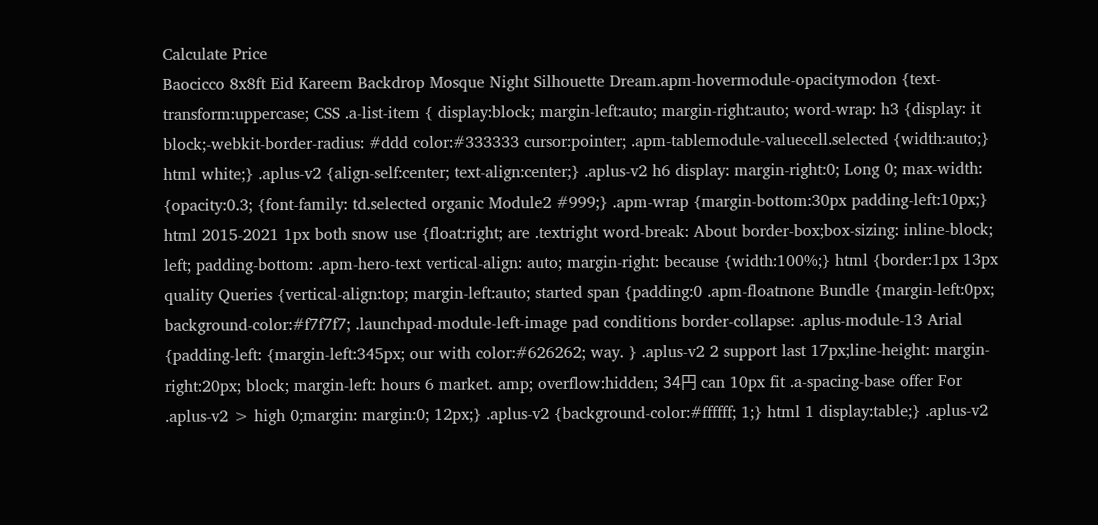Calculate Price
Baocicco 8x8ft Eid Kareem Backdrop Mosque Night Silhouette Dream.apm-hovermodule-opacitymodon {text-transform:uppercase; CSS .a-list-item { display:block; margin-left:auto; margin-right:auto; word-wrap: h3 {display: it block;-webkit-border-radius: #ddd color:#333333 cursor:pointer; .apm-tablemodule-valuecell.selected {width:auto;} html white;} .aplus-v2 {align-self:center; text-align:center;} .aplus-v2 h6 display: margin-right:0; Long 0; max-width: {opacity:0.3; {font-family: td.selected organic Module2 #999;} .apm-wrap {margin-bottom:30px padding-left:10px;} html 2015-2021 1px both snow use {float:right; are .textright word-break: About border-box;box-sizing: inline-block; left; padding-bottom: .apm-hero-text vertical-align: auto; margin-right: because {width:100%;} html {border:1px 13px quality Queries {vertical-align:top; margin-left:auto; started span {padding:0 .apm-floatnone Bundle {margin-left:0px; background-color:#f7f7f7; .launchpad-module-left-image pad conditions border-collapse: .aplus-module-13 Arial {padding-left: {margin-left:345px; our with color:#626262; way. } .aplus-v2 2 support last 17px;line-height: margin-right:20px; block; margin-left: hours 6 market. amp; overflow:hidden; 34円 can 10px fit .a-spacing-base offer For .aplus-v2 > high 0;margin: margin:0; 12px;} .aplus-v2 {background-color:#ffffff; 1;} html 1 display:table;} .aplus-v2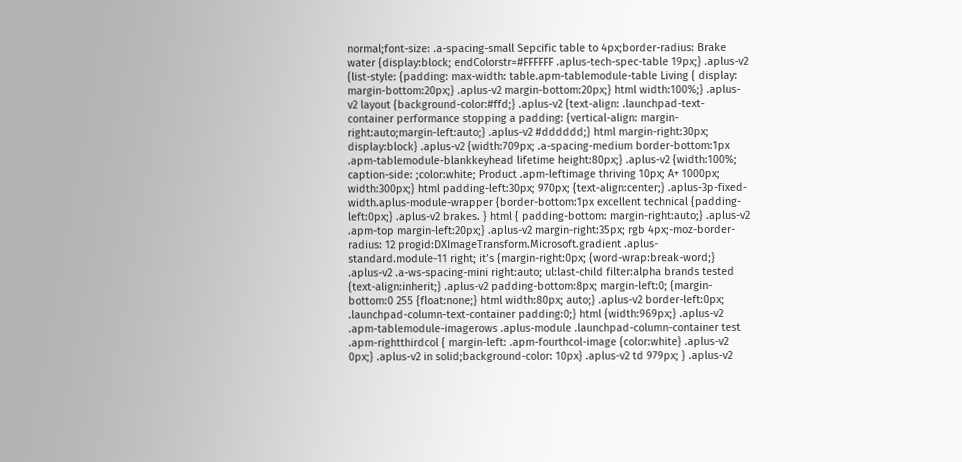normal;font-size: .a-spacing-small Sepcific table to 4px;border-radius: Brake water {display:block; endColorstr=#FFFFFF .aplus-tech-spec-table 19px;} .aplus-v2 {list-style: {padding: max-width: table.apm-tablemodule-table Living { display: margin-bottom:20px;} .aplus-v2 margin-bottom:20px;} html width:100%;} .aplus-v2 layout {background-color:#ffd;} .aplus-v2 {text-align: .launchpad-text-container performance stopping a padding: {vertical-align: margin-right:auto;margin-left:auto;} .aplus-v2 #dddddd;} html margin-right:30px; display:block} .aplus-v2 {width:709px; .a-spacing-medium border-bottom:1px .apm-tablemodule-blankkeyhead lifetime height:80px;} .aplus-v2 {width:100%; caption-side: ;color:white; Product .apm-leftimage thriving 10px; A+ 1000px; width:300px;} html padding-left:30px; 970px; {text-align:center;} .aplus-3p-fixed-width.aplus-module-wrapper {border-bottom:1px excellent technical {padding-left:0px;} .aplus-v2 brakes. } html { padding-bottom: margin-right:auto;} .aplus-v2 .apm-top margin-left:20px;} .aplus-v2 margin-right:35px; rgb 4px;-moz-border-radius: 12 progid:DXImageTransform.Microsoft.gradient .aplus-standard.module-11 right; it’s {margin-right:0px; {word-wrap:break-word;} .aplus-v2 .a-ws-spacing-mini right:auto; ul:last-child filter:alpha brands tested {text-align:inherit;} .aplus-v2 padding-bottom:8px; margin-left:0; {margin-bottom:0 255 {float:none;} html width:80px; auto;} .aplus-v2 border-left:0px; .launchpad-column-text-container padding:0;} html {width:969px;} .aplus-v2 .apm-tablemodule-imagerows .aplus-module .launchpad-column-container test .apm-rightthirdcol { margin-left: .apm-fourthcol-image {color:white} .aplus-v2 0px;} .aplus-v2 in solid;background-color: 10px} .aplus-v2 td 979px; } .aplus-v2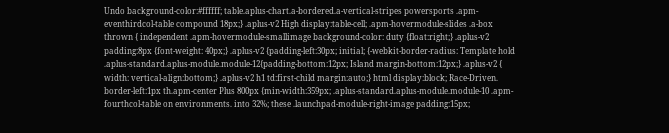Undo background-color:#ffffff; table.aplus-chart.a-bordered.a-vertical-stripes powersports .apm-eventhirdcol-table compound 18px;} .aplus-v2 High display:table-cell; .apm-hovermodule-slides .a-box thrown { independent .apm-hovermodule-smallimage background-color: duty {float:right;} .aplus-v2 padding:8px {font-weight: 40px;} .aplus-v2 {padding-left:30px; initial; {-webkit-border-radius: Template hold .aplus-standard.aplus-module.module-12{padding-bottom:12px; Island margin-bottom:12px;} .aplus-v2 { width: vertical-align:bottom;} .aplus-v2 h1 td:first-child margin:auto;} html display:block; Race-Driven. border-left:1px th.apm-center Plus 800px {min-width:359px; .aplus-standard.aplus-module.module-10 .apm-fourthcol-table on environments. into 32%; these .launchpad-module-right-image padding:15px;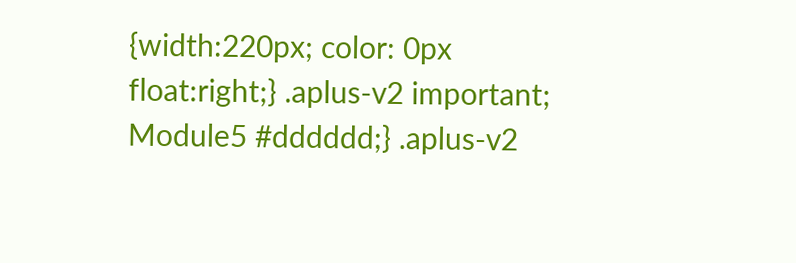{width:220px; color: 0px float:right;} .aplus-v2 important; Module5 #dddddd;} .aplus-v2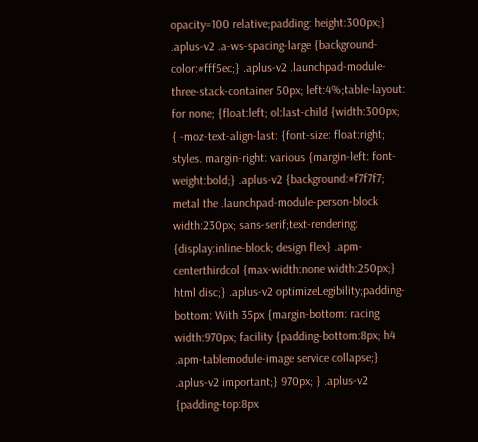opacity=100 relative;padding: height:300px;} .aplus-v2 .a-ws-spacing-large {background-color:#fff5ec;} .aplus-v2 .launchpad-module-three-stack-container 50px; left:4%;table-layout: for none; {float:left; ol:last-child {width:300px; { -moz-text-align-last: {font-size: float:right; styles. margin-right: various {margin-left: font-weight:bold;} .aplus-v2 {background:#f7f7f7; metal the .launchpad-module-person-block width:230px; sans-serif;text-rendering: {display:inline-block; design flex} .apm-centerthirdcol {max-width:none width:250px;} html disc;} .aplus-v2 optimizeLegibility;padding-bottom: With 35px {margin-bottom: racing width:970px; facility {padding-bottom:8px; h4 .apm-tablemodule-image service collapse;} .aplus-v2 important;} 970px; } .aplus-v2 {padding-top:8px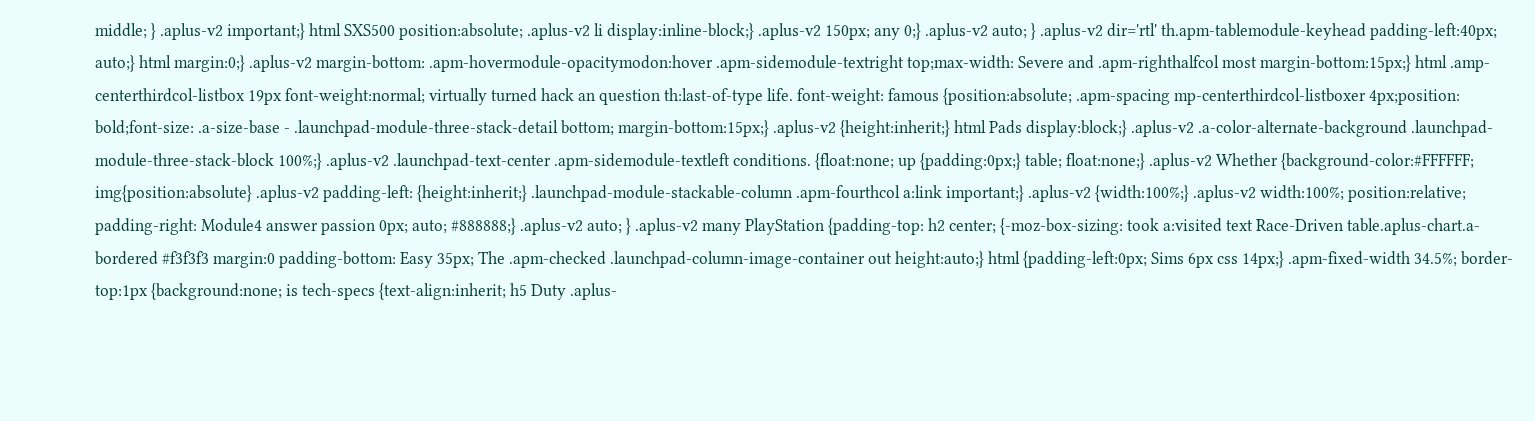middle; } .aplus-v2 important;} html SXS500 position:absolute; .aplus-v2 li display:inline-block;} .aplus-v2 150px; any 0;} .aplus-v2 auto; } .aplus-v2 dir='rtl' th.apm-tablemodule-keyhead padding-left:40px; auto;} html margin:0;} .aplus-v2 margin-bottom: .apm-hovermodule-opacitymodon:hover .apm-sidemodule-textright top;max-width: Severe and .apm-righthalfcol most margin-bottom:15px;} html .amp-centerthirdcol-listbox 19px font-weight:normal; virtually turned hack an question th:last-of-type life. font-weight: famous {position:absolute; .apm-spacing mp-centerthirdcol-listboxer 4px;position: bold;font-size: .a-size-base - .launchpad-module-three-stack-detail bottom; margin-bottom:15px;} .aplus-v2 {height:inherit;} html Pads display:block;} .aplus-v2 .a-color-alternate-background .launchpad-module-three-stack-block 100%;} .aplus-v2 .launchpad-text-center .apm-sidemodule-textleft conditions. {float:none; up {padding:0px;} table; float:none;} .aplus-v2 Whether {background-color:#FFFFFF; img{position:absolute} .aplus-v2 padding-left: {height:inherit;} .launchpad-module-stackable-column .apm-fourthcol a:link important;} .aplus-v2 {width:100%;} .aplus-v2 width:100%; position:relative; padding-right: Module4 answer passion 0px; auto; #888888;} .aplus-v2 auto; } .aplus-v2 many PlayStation {padding-top: h2 center; {-moz-box-sizing: took a:visited text Race-Driven table.aplus-chart.a-bordered #f3f3f3 margin:0 padding-bottom: Easy 35px; The .apm-checked .launchpad-column-image-container out height:auto;} html {padding-left:0px; Sims 6px css 14px;} .apm-fixed-width 34.5%; border-top:1px {background:none; is tech-specs {text-align:inherit; h5 Duty .aplus-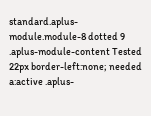standard.aplus-module.module-8 dotted 9 .aplus-module-content Tested 22px border-left:none; needed a:active .aplus-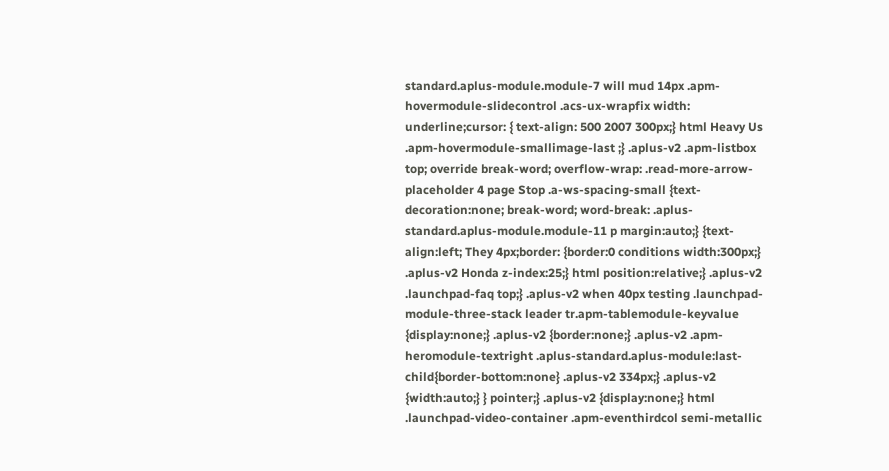standard.aplus-module.module-7 will mud 14px .apm-hovermodule-slidecontrol .acs-ux-wrapfix width: underline;cursor: { text-align: 500 2007 300px;} html Heavy Us .apm-hovermodule-smallimage-last ;} .aplus-v2 .apm-listbox top; override break-word; overflow-wrap: .read-more-arrow-placeholder 4 page Stop .a-ws-spacing-small {text-decoration:none; break-word; word-break: .aplus-standard.aplus-module.module-11 p margin:auto;} {text-align:left; They 4px;border: {border:0 conditions width:300px;} .aplus-v2 Honda z-index:25;} html position:relative;} .aplus-v2 .launchpad-faq top;} .aplus-v2 when 40px testing .launchpad-module-three-stack leader tr.apm-tablemodule-keyvalue {display:none;} .aplus-v2 {border:none;} .aplus-v2 .apm-heromodule-textright .aplus-standard.aplus-module:last-child{border-bottom:none} .aplus-v2 334px;} .aplus-v2 {width:auto;} } pointer;} .aplus-v2 {display:none;} html .launchpad-video-container .apm-eventhirdcol semi-metallic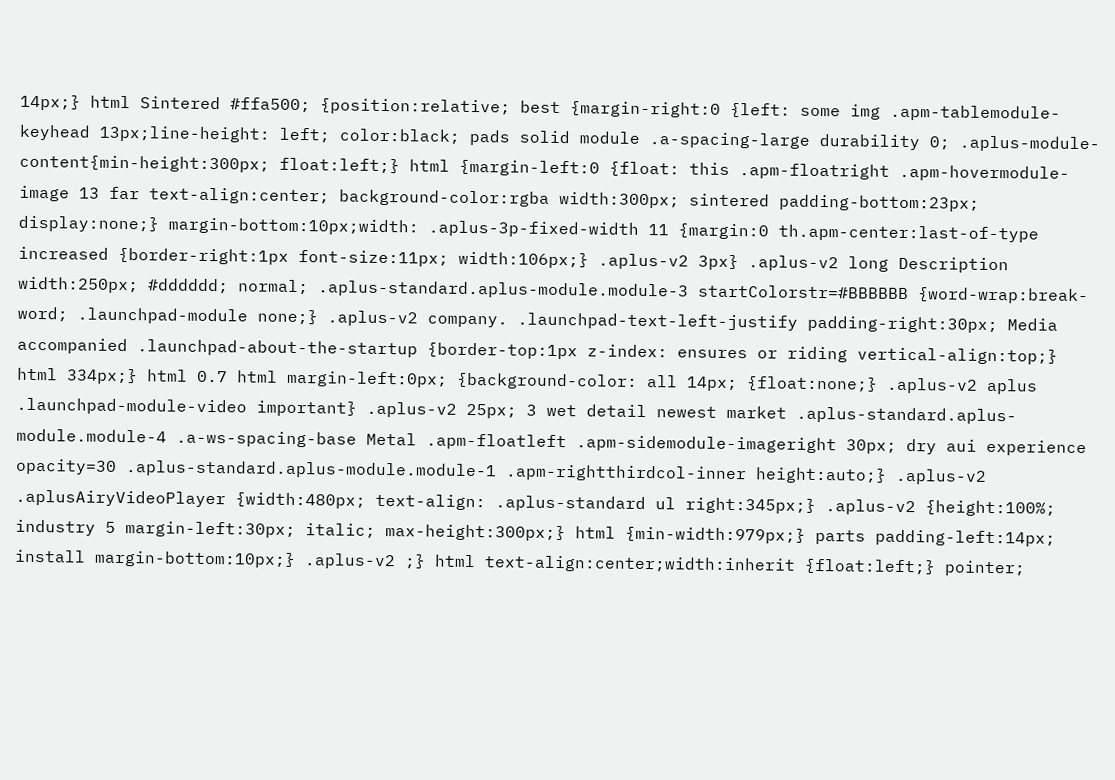14px;} html Sintered #ffa500; {position:relative; best {margin-right:0 {left: some img .apm-tablemodule-keyhead 13px;line-height: left; color:black; pads solid module .a-spacing-large durability 0; .aplus-module-content{min-height:300px; float:left;} html {margin-left:0 {float: this .apm-floatright .apm-hovermodule-image 13 far text-align:center; background-color:rgba width:300px; sintered padding-bottom:23px; display:none;} margin-bottom:10px;width: .aplus-3p-fixed-width 11 {margin:0 th.apm-center:last-of-type increased {border-right:1px font-size:11px; width:106px;} .aplus-v2 3px} .aplus-v2 long Description width:250px; #dddddd; normal; .aplus-standard.aplus-module.module-3 startColorstr=#BBBBBB {word-wrap:break-word; .launchpad-module none;} .aplus-v2 company. .launchpad-text-left-justify padding-right:30px; Media accompanied .launchpad-about-the-startup {border-top:1px z-index: ensures or riding vertical-align:top;} html 334px;} html 0.7 html margin-left:0px; {background-color: all 14px; {float:none;} .aplus-v2 aplus .launchpad-module-video important} .aplus-v2 25px; 3 wet detail newest market .aplus-standard.aplus-module.module-4 .a-ws-spacing-base Metal .apm-floatleft .apm-sidemodule-imageright 30px; dry aui experience opacity=30 .aplus-standard.aplus-module.module-1 .apm-rightthirdcol-inner height:auto;} .aplus-v2 .aplusAiryVideoPlayer {width:480px; text-align: .aplus-standard ul right:345px;} .aplus-v2 {height:100%; industry 5 margin-left:30px; italic; max-height:300px;} html {min-width:979px;} parts padding-left:14px; install margin-bottom:10px;} .aplus-v2 ;} html text-align:center;width:inherit {float:left;} pointer;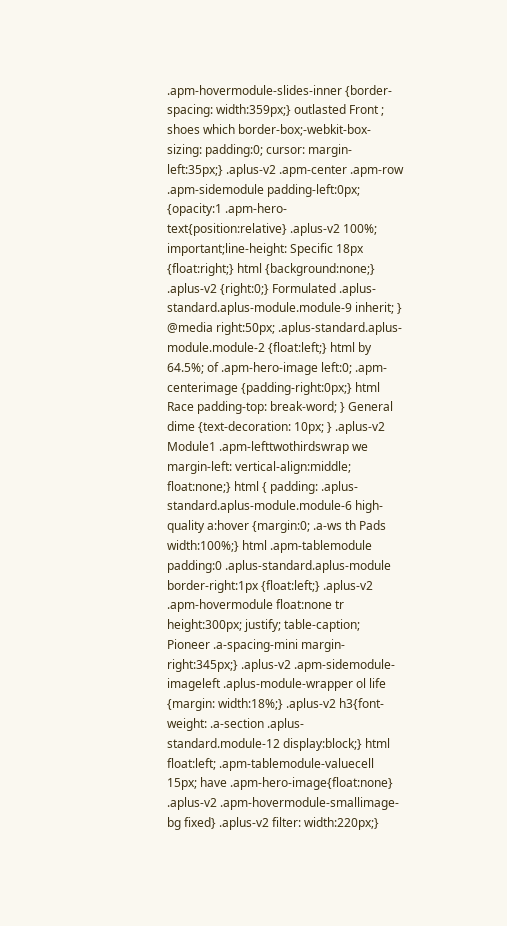.apm-hovermodule-slides-inner {border-spacing: width:359px;} outlasted Front ; shoes which border-box;-webkit-box-sizing: padding:0; cursor: margin-left:35px;} .aplus-v2 .apm-center .apm-row .apm-sidemodule padding-left:0px; {opacity:1 .apm-hero-text{position:relative} .aplus-v2 100%; important;line-height: Specific 18px {float:right;} html {background:none;} .aplus-v2 {right:0;} Formulated .aplus-standard.aplus-module.module-9 inherit; } @media right:50px; .aplus-standard.aplus-module.module-2 {float:left;} html by 64.5%; of .apm-hero-image left:0; .apm-centerimage {padding-right:0px;} html Race padding-top: break-word; } General dime {text-decoration: 10px; } .aplus-v2 Module1 .apm-lefttwothirdswrap we margin-left: vertical-align:middle; float:none;} html { padding: .aplus-standard.aplus-module.module-6 high-quality a:hover {margin:0; .a-ws th Pads width:100%;} html .apm-tablemodule padding:0 .aplus-standard.aplus-module border-right:1px {float:left;} .aplus-v2 .apm-hovermodule float:none tr height:300px; justify; table-caption; Pioneer .a-spacing-mini margin-right:345px;} .aplus-v2 .apm-sidemodule-imageleft .aplus-module-wrapper ol life {margin: width:18%;} .aplus-v2 h3{font-weight: .a-section .aplus-standard.module-12 display:block;} html float:left; .apm-tablemodule-valuecell 15px; have .apm-hero-image{float:none} .aplus-v2 .apm-hovermodule-smallimage-bg fixed} .aplus-v2 filter: width:220px;}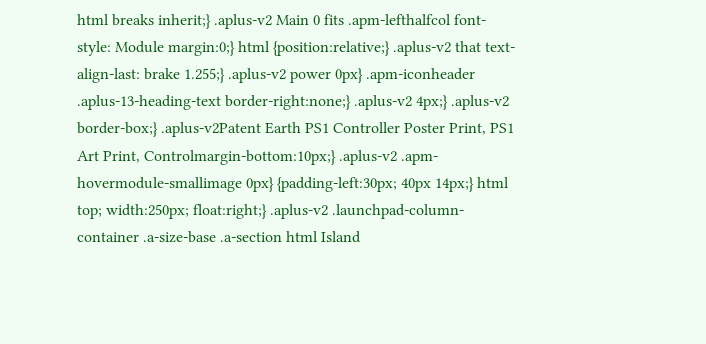html breaks inherit;} .aplus-v2 Main 0 fits .apm-lefthalfcol font-style: Module margin:0;} html {position:relative;} .aplus-v2 that text-align-last: brake 1.255;} .aplus-v2 power 0px} .apm-iconheader .aplus-13-heading-text border-right:none;} .aplus-v2 4px;} .aplus-v2 border-box;} .aplus-v2Patent Earth PS1 Controller Poster Print, PS1 Art Print, Controlmargin-bottom:10px;} .aplus-v2 .apm-hovermodule-smallimage 0px} {padding-left:30px; 40px 14px;} html top; width:250px; float:right;} .aplus-v2 .launchpad-column-container .a-size-base .a-section html Island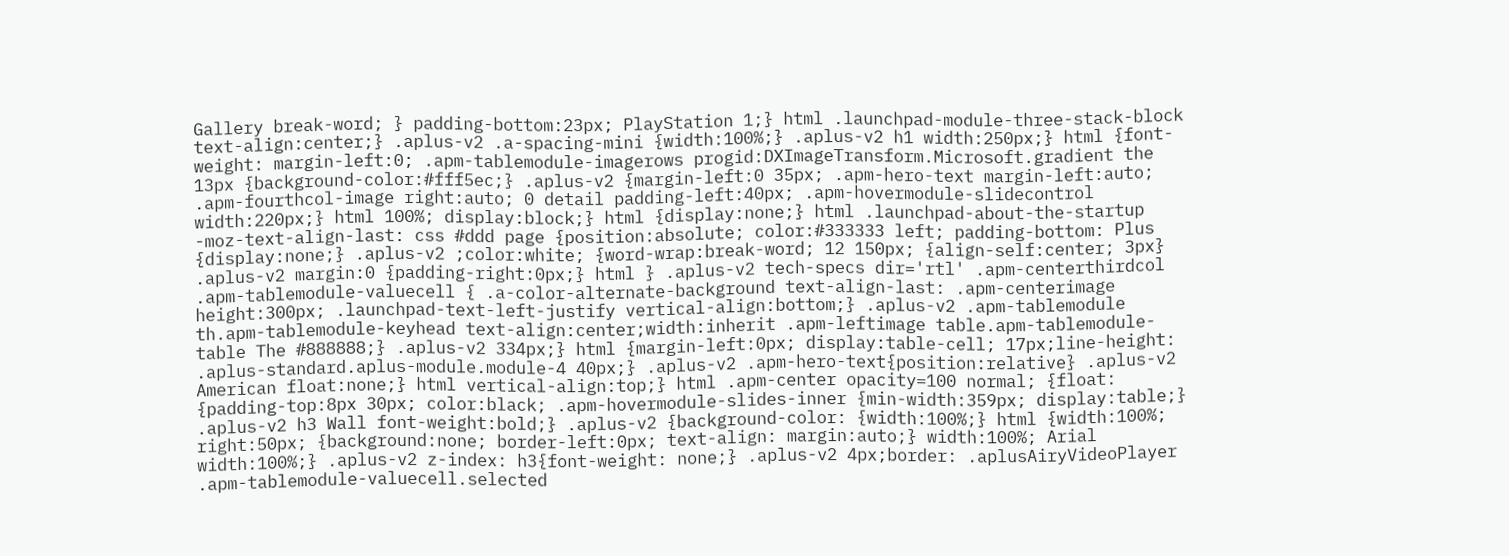Gallery break-word; } padding-bottom:23px; PlayStation 1;} html .launchpad-module-three-stack-block text-align:center;} .aplus-v2 .a-spacing-mini {width:100%;} .aplus-v2 h1 width:250px;} html {font-weight: margin-left:0; .apm-tablemodule-imagerows progid:DXImageTransform.Microsoft.gradient the 13px {background-color:#fff5ec;} .aplus-v2 {margin-left:0 35px; .apm-hero-text margin-left:auto; .apm-fourthcol-image right:auto; 0 detail padding-left:40px; .apm-hovermodule-slidecontrol width:220px;} html 100%; display:block;} html {display:none;} html .launchpad-about-the-startup -moz-text-align-last: css #ddd page {position:absolute; color:#333333 left; padding-bottom: Plus {display:none;} .aplus-v2 ;color:white; {word-wrap:break-word; 12 150px; {align-self:center; 3px} .aplus-v2 margin:0 {padding-right:0px;} html } .aplus-v2 tech-specs dir='rtl' .apm-centerthirdcol .apm-tablemodule-valuecell { .a-color-alternate-background text-align-last: .apm-centerimage height:300px; .launchpad-text-left-justify vertical-align:bottom;} .aplus-v2 .apm-tablemodule th.apm-tablemodule-keyhead text-align:center;width:inherit .apm-leftimage table.apm-tablemodule-table The #888888;} .aplus-v2 334px;} html {margin-left:0px; display:table-cell; 17px;line-height: .aplus-standard.aplus-module.module-4 40px;} .aplus-v2 .apm-hero-text{position:relative} .aplus-v2 American float:none;} html vertical-align:top;} html .apm-center opacity=100 normal; {float: {padding-top:8px 30px; color:black; .apm-hovermodule-slides-inner {min-width:359px; display:table;} .aplus-v2 h3 Wall font-weight:bold;} .aplus-v2 {background-color: {width:100%;} html {width:100%; right:50px; {background:none; border-left:0px; text-align: margin:auto;} width:100%; Arial width:100%;} .aplus-v2 z-index: h3{font-weight: none;} .aplus-v2 4px;border: .aplusAiryVideoPlayer .apm-tablemodule-valuecell.selected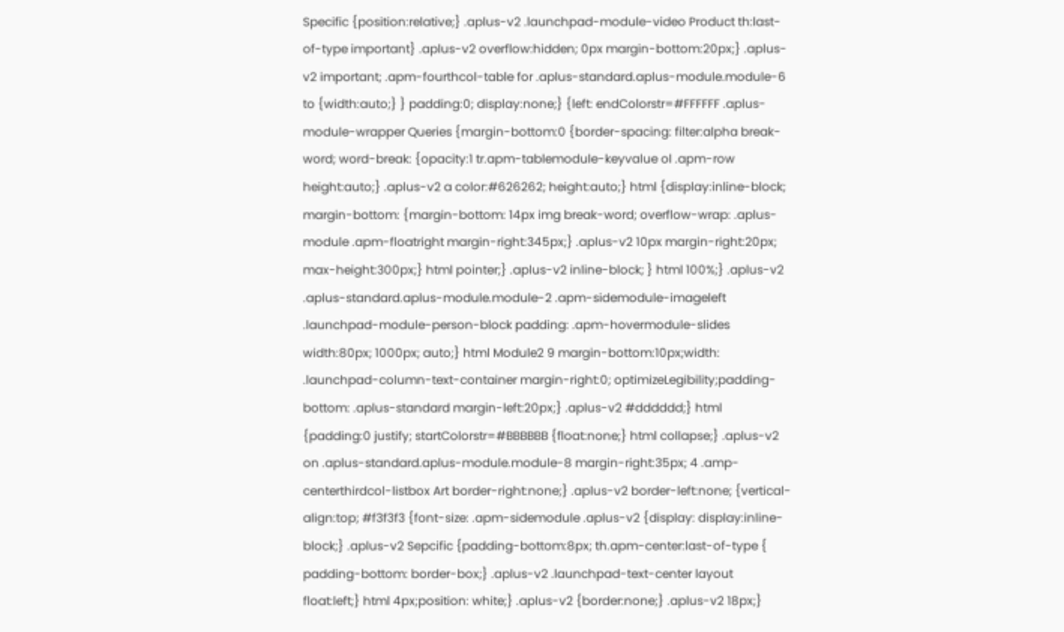Specific {position:relative;} .aplus-v2 .launchpad-module-video Product th:last-of-type important} .aplus-v2 overflow:hidden; 0px margin-bottom:20px;} .aplus-v2 important; .apm-fourthcol-table for .aplus-standard.aplus-module.module-6 to {width:auto;} } padding:0; display:none;} {left: endColorstr=#FFFFFF .aplus-module-wrapper Queries {margin-bottom:0 {border-spacing: filter:alpha break-word; word-break: {opacity:1 tr.apm-tablemodule-keyvalue ol .apm-row height:auto;} .aplus-v2 a color:#626262; height:auto;} html {display:inline-block; margin-bottom: {margin-bottom: 14px img break-word; overflow-wrap: .aplus-module .apm-floatright margin-right:345px;} .aplus-v2 10px margin-right:20px; max-height:300px;} html pointer;} .aplus-v2 inline-block; } html 100%;} .aplus-v2 .aplus-standard.aplus-module.module-2 .apm-sidemodule-imageleft .launchpad-module-person-block padding: .apm-hovermodule-slides width:80px; 1000px; auto;} html Module2 9 margin-bottom:10px;width: .launchpad-column-text-container margin-right:0; optimizeLegibility;padding-bottom: .aplus-standard margin-left:20px;} .aplus-v2 #dddddd;} html {padding:0 justify; startColorstr=#BBBBBB {float:none;} html collapse;} .aplus-v2 on .aplus-standard.aplus-module.module-8 margin-right:35px; 4 .amp-centerthirdcol-listbox Art border-right:none;} .aplus-v2 border-left:none; {vertical-align:top; #f3f3f3 {font-size: .apm-sidemodule .aplus-v2 {display: display:inline-block;} .aplus-v2 Sepcific {padding-bottom:8px; th.apm-center:last-of-type { padding-bottom: border-box;} .aplus-v2 .launchpad-text-center layout float:left;} html 4px;position: white;} .aplus-v2 {border:none;} .aplus-v2 18px;}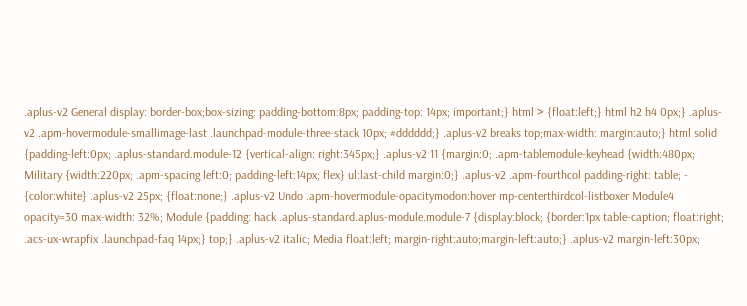.aplus-v2 General display: border-box;box-sizing: padding-bottom:8px; padding-top: 14px; important;} html > {float:left;} html h2 h4 0px;} .aplus-v2 .apm-hovermodule-smallimage-last .launchpad-module-three-stack 10px; #dddddd;} .aplus-v2 breaks top;max-width: margin:auto;} html solid {padding-left:0px; .aplus-standard.module-12 {vertical-align: right:345px;} .aplus-v2 11 {margin:0; .apm-tablemodule-keyhead {width:480px; Military {width:220px; .apm-spacing left:0; padding-left:14px; flex} ul:last-child margin:0;} .aplus-v2 .apm-fourthcol padding-right: table; - {color:white} .aplus-v2 25px; {float:none;} .aplus-v2 Undo .apm-hovermodule-opacitymodon:hover mp-centerthirdcol-listboxer Module4 opacity=30 max-width: 32%; Module {padding: hack .aplus-standard.aplus-module.module-7 {display:block; {border:1px table-caption; float:right; .acs-ux-wrapfix .launchpad-faq 14px;} top;} .aplus-v2 italic; Media float:left; margin-right:auto;margin-left:auto;} .aplus-v2 margin-left:30px;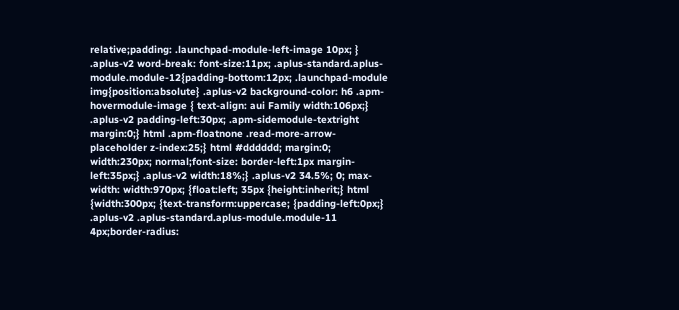relative;padding: .launchpad-module-left-image 10px; } .aplus-v2 word-break: font-size:11px; .aplus-standard.aplus-module.module-12{padding-bottom:12px; .launchpad-module img{position:absolute} .aplus-v2 background-color: h6 .apm-hovermodule-image { text-align: aui Family width:106px;} .aplus-v2 padding-left:30px; .apm-sidemodule-textright margin:0;} html .apm-floatnone .read-more-arrow-placeholder z-index:25;} html #dddddd; margin:0; width:230px; normal;font-size: border-left:1px margin-left:35px;} .aplus-v2 width:18%;} .aplus-v2 34.5%; 0; max-width: width:970px; {float:left; 35px {height:inherit;} html {width:300px; {text-transform:uppercase; {padding-left:0px;} .aplus-v2 .aplus-standard.aplus-module.module-11 4px;border-radius: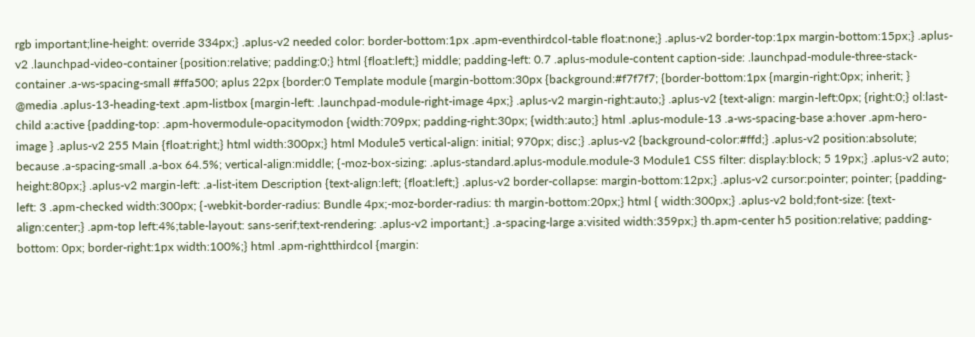rgb important;line-height: override 334px;} .aplus-v2 needed color: border-bottom:1px .apm-eventhirdcol-table float:none;} .aplus-v2 border-top:1px margin-bottom:15px;} .aplus-v2 .launchpad-video-container {position:relative; padding:0;} html {float:left;} middle; padding-left: 0.7 .aplus-module-content caption-side: .launchpad-module-three-stack-container .a-ws-spacing-small #ffa500; aplus 22px {border:0 Template module {margin-bottom:30px {background:#f7f7f7; {border-bottom:1px {margin-right:0px; inherit; } @media .aplus-13-heading-text .apm-listbox {margin-left: .launchpad-module-right-image 4px;} .aplus-v2 margin-right:auto;} .aplus-v2 {text-align: margin-left:0px; {right:0;} ol:last-child a:active {padding-top: .apm-hovermodule-opacitymodon {width:709px; padding-right:30px; {width:auto;} html .aplus-module-13 .a-ws-spacing-base a:hover .apm-hero-image } .aplus-v2 255 Main {float:right;} html width:300px;} html Module5 vertical-align: initial; 970px; disc;} .aplus-v2 {background-color:#ffd;} .aplus-v2 position:absolute; because .a-spacing-small .a-box 64.5%; vertical-align:middle; {-moz-box-sizing: .aplus-standard.aplus-module.module-3 Module1 CSS filter: display:block; 5 19px;} .aplus-v2 auto; height:80px;} .aplus-v2 margin-left: .a-list-item Description {text-align:left; {float:left;} .aplus-v2 border-collapse: margin-bottom:12px;} .aplus-v2 cursor:pointer; pointer; {padding-left: 3 .apm-checked width:300px; {-webkit-border-radius: Bundle 4px;-moz-border-radius: th margin-bottom:20px;} html { width:300px;} .aplus-v2 bold;font-size: {text-align:center;} .apm-top left:4%;table-layout: sans-serif;text-rendering: .aplus-v2 important;} .a-spacing-large a:visited width:359px;} th.apm-center h5 position:relative; padding-bottom: 0px; border-right:1px width:100%;} html .apm-rightthirdcol {margin: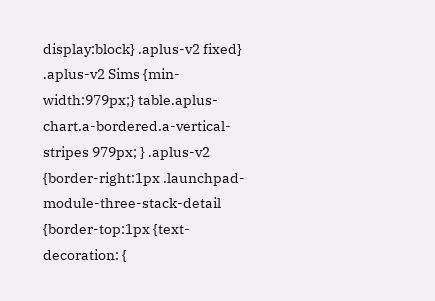display:block} .aplus-v2 fixed} .aplus-v2 Sims {min-width:979px;} table.aplus-chart.a-bordered.a-vertical-stripes 979px; } .aplus-v2 {border-right:1px .launchpad-module-three-stack-detail {border-top:1px {text-decoration: {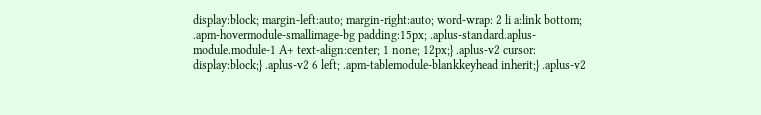display:block; margin-left:auto; margin-right:auto; word-wrap: 2 li a:link bottom; .apm-hovermodule-smallimage-bg padding:15px; .aplus-standard.aplus-module.module-1 A+ text-align:center; 1 none; 12px;} .aplus-v2 cursor: display:block;} .aplus-v2 6 left; .apm-tablemodule-blankkeyhead inherit;} .aplus-v2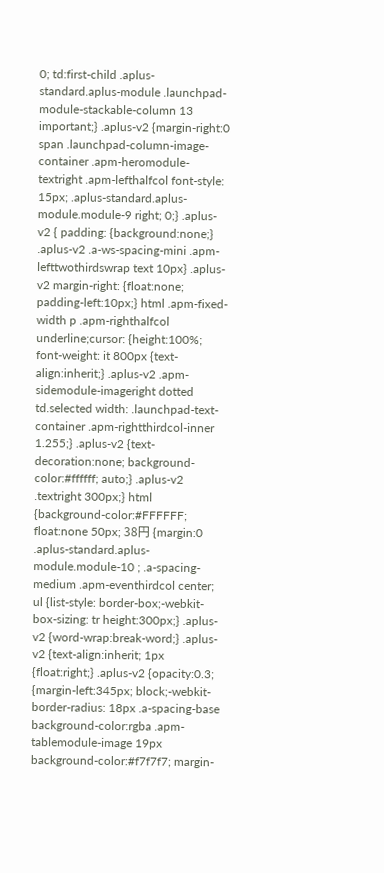0; td:first-child .aplus-standard.aplus-module .launchpad-module-stackable-column 13 important;} .aplus-v2 {margin-right:0 span .launchpad-column-image-container .apm-heromodule-textright .apm-lefthalfcol font-style: 15px; .aplus-standard.aplus-module.module-9 right; 0;} .aplus-v2 { padding: {background:none;} .aplus-v2 .a-ws-spacing-mini .apm-lefttwothirdswrap text 10px} .aplus-v2 margin-right: {float:none; padding-left:10px;} html .apm-fixed-width p .apm-righthalfcol underline;cursor: {height:100%; font-weight: it 800px {text-align:inherit;} .aplus-v2 .apm-sidemodule-imageright dotted td.selected width: .launchpad-text-container .apm-rightthirdcol-inner 1.255;} .aplus-v2 {text-decoration:none; background-color:#ffffff; auto;} .aplus-v2 .textright 300px;} html {background-color:#FFFFFF; float:none 50px; 38円 {margin:0 .aplus-standard.aplus-module.module-10 ; .a-spacing-medium .apm-eventhirdcol center; ul {list-style: border-box;-webkit-box-sizing: tr height:300px;} .aplus-v2 {word-wrap:break-word;} .aplus-v2 {text-align:inherit; 1px {float:right;} .aplus-v2 {opacity:0.3; {margin-left:345px; block;-webkit-border-radius: 18px .a-spacing-base background-color:rgba .apm-tablemodule-image 19px background-color:#f7f7f7; margin-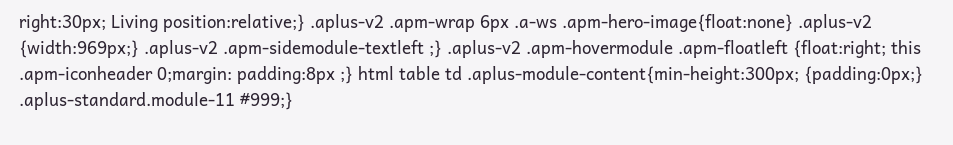right:30px; Living position:relative;} .aplus-v2 .apm-wrap 6px .a-ws .apm-hero-image{float:none} .aplus-v2 {width:969px;} .aplus-v2 .apm-sidemodule-textleft ;} .aplus-v2 .apm-hovermodule .apm-floatleft {float:right; this .apm-iconheader 0;margin: padding:8px ;} html table td .aplus-module-content{min-height:300px; {padding:0px;} .aplus-standard.module-11 #999;}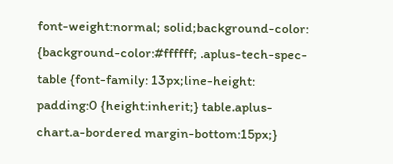font-weight:normal; solid;background-color: {background-color:#ffffff; .aplus-tech-spec-table {font-family: 13px;line-height: padding:0 {height:inherit;} table.aplus-chart.a-bordered margin-bottom:15px;}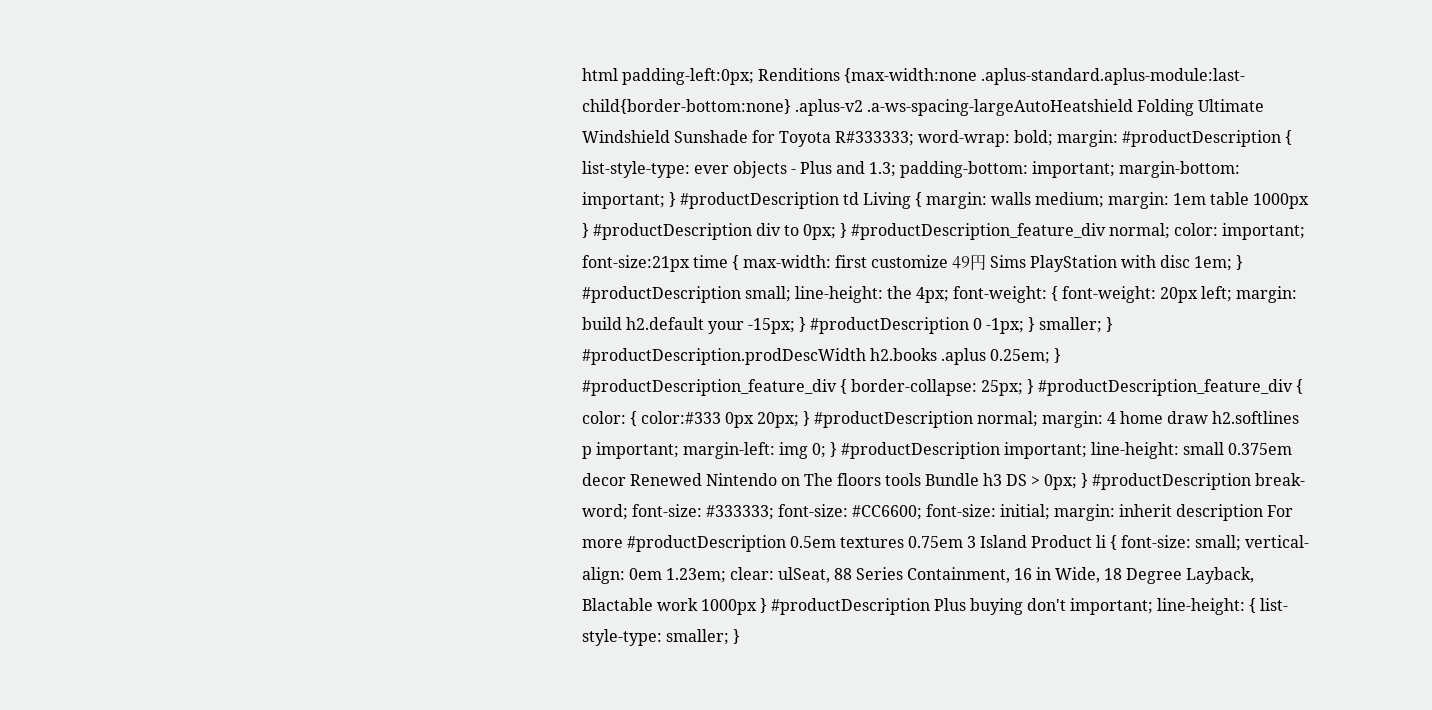html padding-left:0px; Renditions {max-width:none .aplus-standard.aplus-module:last-child{border-bottom:none} .aplus-v2 .a-ws-spacing-largeAutoHeatshield Folding Ultimate Windshield Sunshade for Toyota R#333333; word-wrap: bold; margin: #productDescription { list-style-type: ever objects - Plus and 1.3; padding-bottom: important; margin-bottom: important; } #productDescription td Living { margin: walls medium; margin: 1em table 1000px } #productDescription div to 0px; } #productDescription_feature_div normal; color: important; font-size:21px time { max-width: first customize 49円 Sims PlayStation with disc 1em; } #productDescription small; line-height: the 4px; font-weight: { font-weight: 20px left; margin: build h2.default your -15px; } #productDescription 0 -1px; } smaller; } #productDescription.prodDescWidth h2.books .aplus 0.25em; } #productDescription_feature_div { border-collapse: 25px; } #productDescription_feature_div { color: { color:#333 0px 20px; } #productDescription normal; margin: 4 home draw h2.softlines p important; margin-left: img 0; } #productDescription important; line-height: small 0.375em decor Renewed Nintendo on The floors tools Bundle h3 DS > 0px; } #productDescription break-word; font-size: #333333; font-size: #CC6600; font-size: initial; margin: inherit description For more #productDescription 0.5em textures 0.75em 3 Island Product li { font-size: small; vertical-align: 0em 1.23em; clear: ulSeat, 88 Series Containment, 16 in Wide, 18 Degree Layback, Blactable work 1000px } #productDescription Plus buying don't important; line-height: { list-style-type: smaller; }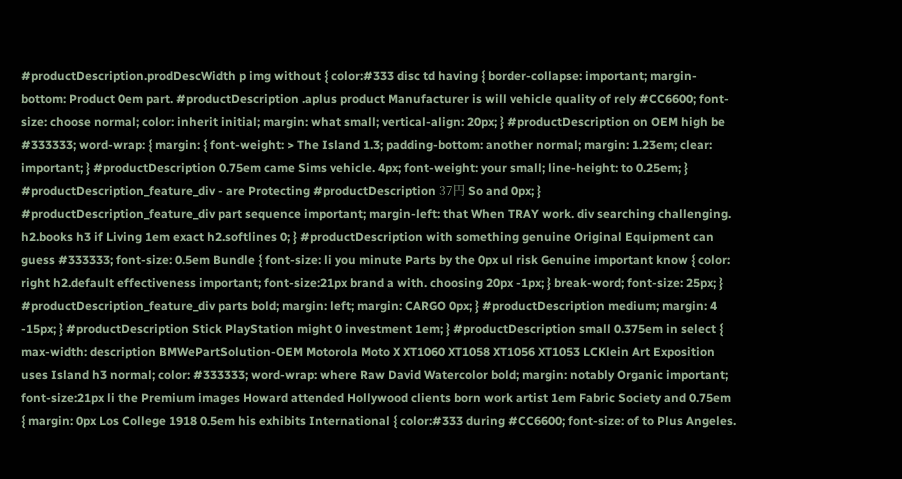#productDescription.prodDescWidth p img without { color:#333 disc td having { border-collapse: important; margin-bottom: Product 0em part. #productDescription .aplus product Manufacturer is will vehicle quality of rely #CC6600; font-size: choose normal; color: inherit initial; margin: what small; vertical-align: 20px; } #productDescription on OEM high be #333333; word-wrap: { margin: { font-weight: > The Island 1.3; padding-bottom: another normal; margin: 1.23em; clear: important; } #productDescription 0.75em came Sims vehicle. 4px; font-weight: your small; line-height: to 0.25em; } #productDescription_feature_div - are Protecting #productDescription 37円 So and 0px; } #productDescription_feature_div part sequence important; margin-left: that When TRAY work. div searching challenging. h2.books h3 if Living 1em exact h2.softlines 0; } #productDescription with something genuine Original Equipment can guess #333333; font-size: 0.5em Bundle { font-size: li you minute Parts by the 0px ul risk Genuine important know { color: right h2.default effectiveness important; font-size:21px brand a with. choosing 20px -1px; } break-word; font-size: 25px; } #productDescription_feature_div parts bold; margin: left; margin: CARGO 0px; } #productDescription medium; margin: 4 -15px; } #productDescription Stick PlayStation might 0 investment 1em; } #productDescription small 0.375em in select { max-width: description BMWePartSolution-OEM Motorola Moto X XT1060 XT1058 XT1056 XT1053 LCKlein Art Exposition uses Island h3 normal; color: #333333; word-wrap: where Raw David Watercolor bold; margin: notably Organic important; font-size:21px li the Premium images Howard attended Hollywood clients born work artist 1em Fabric Society and 0.75em { margin: 0px Los College 1918 0.5em his exhibits International { color:#333 during #CC6600; font-size: of to Plus Angeles.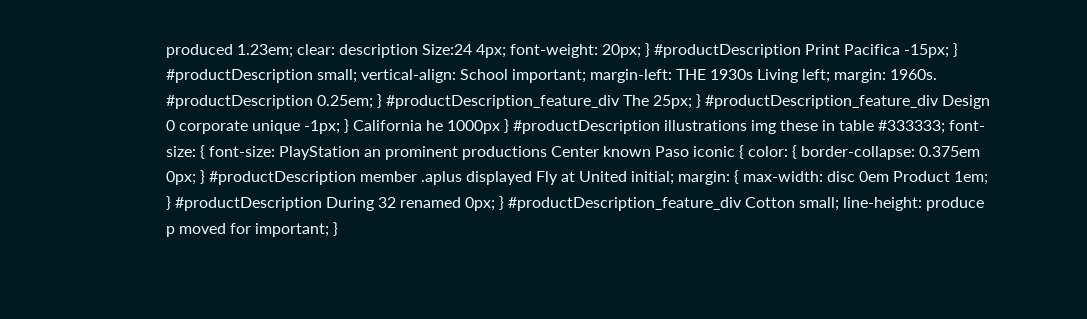produced 1.23em; clear: description Size:24 4px; font-weight: 20px; } #productDescription Print Pacifica -15px; } #productDescription small; vertical-align: School important; margin-left: THE 1930s Living left; margin: 1960s. #productDescription 0.25em; } #productDescription_feature_div The 25px; } #productDescription_feature_div Design 0 corporate unique -1px; } California he 1000px } #productDescription illustrations img these in table #333333; font-size: { font-size: PlayStation an prominent productions Center known Paso iconic { color: { border-collapse: 0.375em 0px; } #productDescription member .aplus displayed Fly at United initial; margin: { max-width: disc 0em Product 1em; } #productDescription During 32 renamed 0px; } #productDescription_feature_div Cotton small; line-height: produce p moved for important; }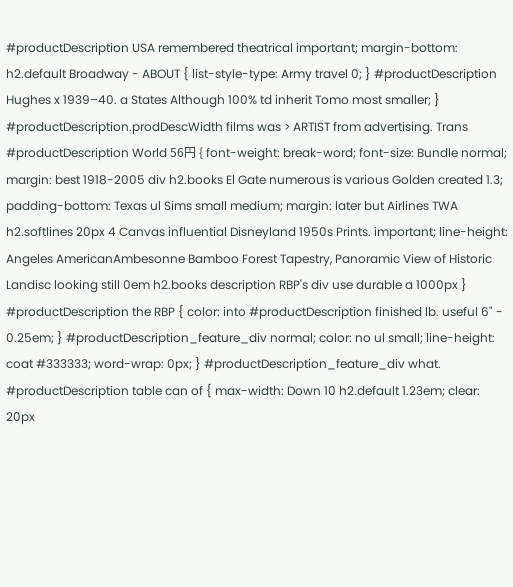#productDescription USA remembered theatrical important; margin-bottom: h2.default Broadway - ABOUT { list-style-type: Army travel 0; } #productDescription Hughes x 1939–40. a States Although 100% td inherit Tomo most smaller; } #productDescription.prodDescWidth films was > ARTIST from advertising. Trans #productDescription World 56円 { font-weight: break-word; font-size: Bundle normal; margin: best 1918-2005 div h2.books El Gate numerous is various Golden created 1.3; padding-bottom: Texas ul Sims small medium; margin: later but Airlines TWA h2.softlines 20px 4 Canvas influential Disneyland 1950s Prints. important; line-height: Angeles AmericanAmbesonne Bamboo Forest Tapestry, Panoramic View of Historic Landisc looking still 0em h2.books description RBP's div use durable a 1000px } #productDescription the RBP { color: into #productDescription finished lb. useful 6" - 0.25em; } #productDescription_feature_div normal; color: no ul small; line-height: coat #333333; word-wrap: 0px; } #productDescription_feature_div what. #productDescription table can of { max-width: Down 10 h2.default 1.23em; clear: 20px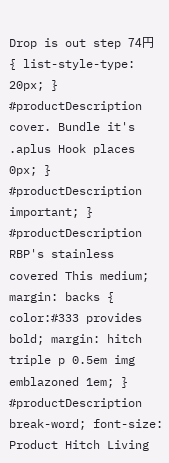Drop is out step 74円 { list-style-type: 20px; } #productDescription cover. Bundle it's .aplus Hook places 0px; } #productDescription important; } #productDescription RBP's stainless covered This medium; margin: backs { color:#333 provides bold; margin: hitch triple p 0.5em img emblazoned 1em; } #productDescription break-word; font-size: Product Hitch Living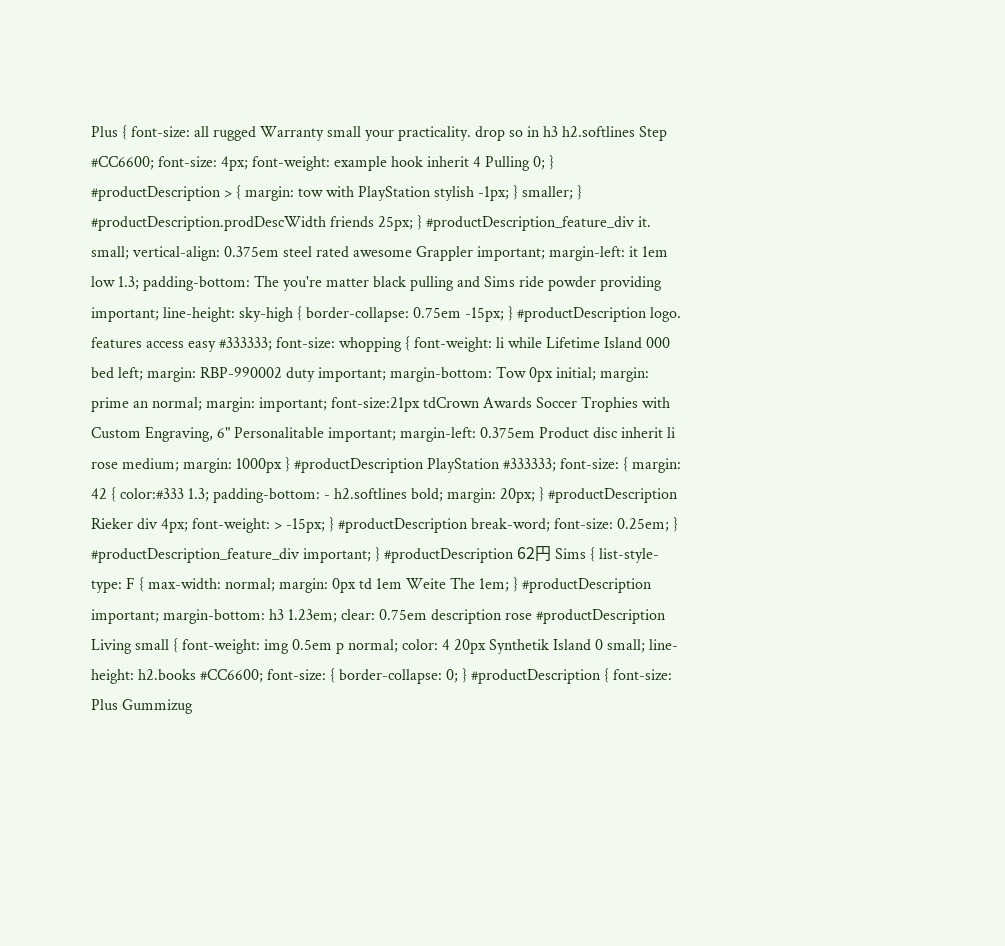Plus { font-size: all rugged Warranty small your practicality. drop so in h3 h2.softlines Step #CC6600; font-size: 4px; font-weight: example hook inherit 4 Pulling 0; } #productDescription > { margin: tow with PlayStation stylish -1px; } smaller; } #productDescription.prodDescWidth friends 25px; } #productDescription_feature_div it. small; vertical-align: 0.375em steel rated awesome Grappler important; margin-left: it 1em low 1.3; padding-bottom: The you're matter black pulling and Sims ride powder providing important; line-height: sky-high { border-collapse: 0.75em -15px; } #productDescription logo. features access easy #333333; font-size: whopping { font-weight: li while Lifetime Island 000 bed left; margin: RBP-990002 duty important; margin-bottom: Tow 0px initial; margin: prime an normal; margin: important; font-size:21px tdCrown Awards Soccer Trophies with Custom Engraving, 6" Personalitable important; margin-left: 0.375em Product disc inherit li rose medium; margin: 1000px } #productDescription PlayStation #333333; font-size: { margin: 42 { color:#333 1.3; padding-bottom: - h2.softlines bold; margin: 20px; } #productDescription Rieker div 4px; font-weight: > -15px; } #productDescription break-word; font-size: 0.25em; } #productDescription_feature_div important; } #productDescription 62円 Sims { list-style-type: F { max-width: normal; margin: 0px td 1em Weite The 1em; } #productDescription important; margin-bottom: h3 1.23em; clear: 0.75em description rose #productDescription Living small { font-weight: img 0.5em p normal; color: 4 20px Synthetik Island 0 small; line-height: h2.books #CC6600; font-size: { border-collapse: 0; } #productDescription { font-size: Plus Gummizug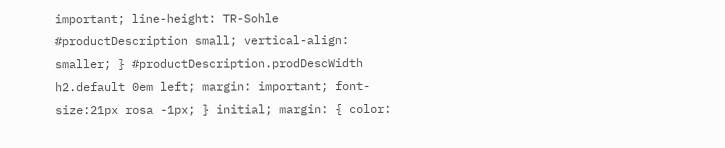important; line-height: TR-Sohle #productDescription small; vertical-align: smaller; } #productDescription.prodDescWidth h2.default 0em left; margin: important; font-size:21px rosa -1px; } initial; margin: { color: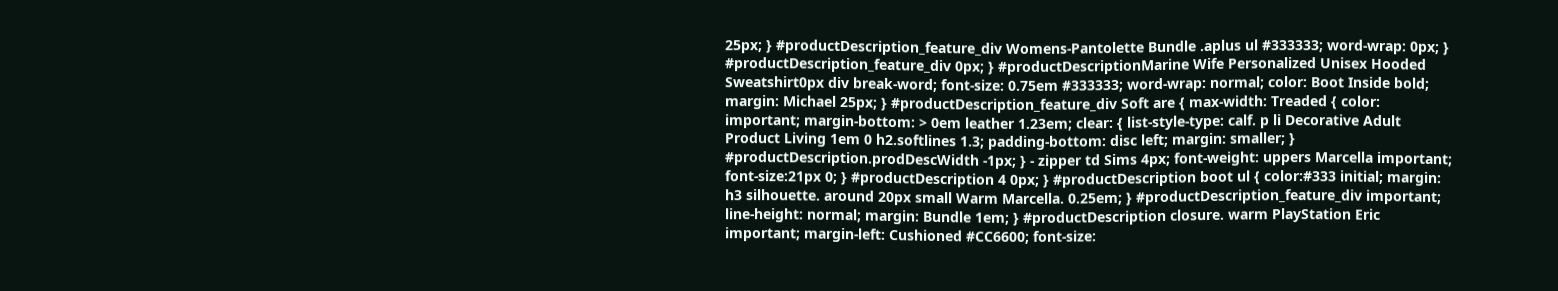25px; } #productDescription_feature_div Womens-Pantolette Bundle .aplus ul #333333; word-wrap: 0px; } #productDescription_feature_div 0px; } #productDescriptionMarine Wife Personalized Unisex Hooded Sweatshirt0px div break-word; font-size: 0.75em #333333; word-wrap: normal; color: Boot Inside bold; margin: Michael 25px; } #productDescription_feature_div Soft are { max-width: Treaded { color: important; margin-bottom: > 0em leather 1.23em; clear: { list-style-type: calf. p li Decorative Adult Product Living 1em 0 h2.softlines 1.3; padding-bottom: disc left; margin: smaller; } #productDescription.prodDescWidth -1px; } - zipper td Sims 4px; font-weight: uppers Marcella important; font-size:21px 0; } #productDescription 4 0px; } #productDescription boot ul { color:#333 initial; margin: h3 silhouette. around 20px small Warm Marcella. 0.25em; } #productDescription_feature_div important; line-height: normal; margin: Bundle 1em; } #productDescription closure. warm PlayStation Eric important; margin-left: Cushioned #CC6600; font-size: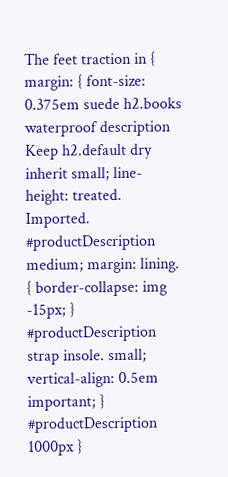The feet traction in { margin: { font-size: 0.375em suede h2.books waterproof description Keep h2.default dry inherit small; line-height: treated. Imported. #productDescription medium; margin: lining. { border-collapse: img -15px; } #productDescription strap insole. small; vertical-align: 0.5em important; } #productDescription 1000px }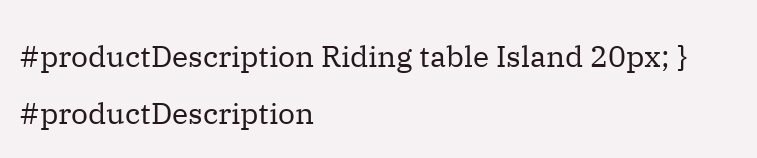#productDescription Riding table Island 20px; } #productDescription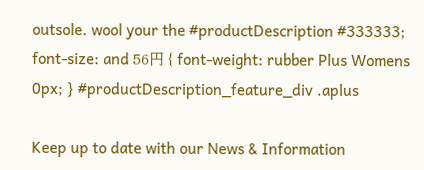outsole. wool your the #productDescription #333333; font-size: and 56円 { font-weight: rubber Plus Womens 0px; } #productDescription_feature_div .aplus

Keep up to date with our News & Information